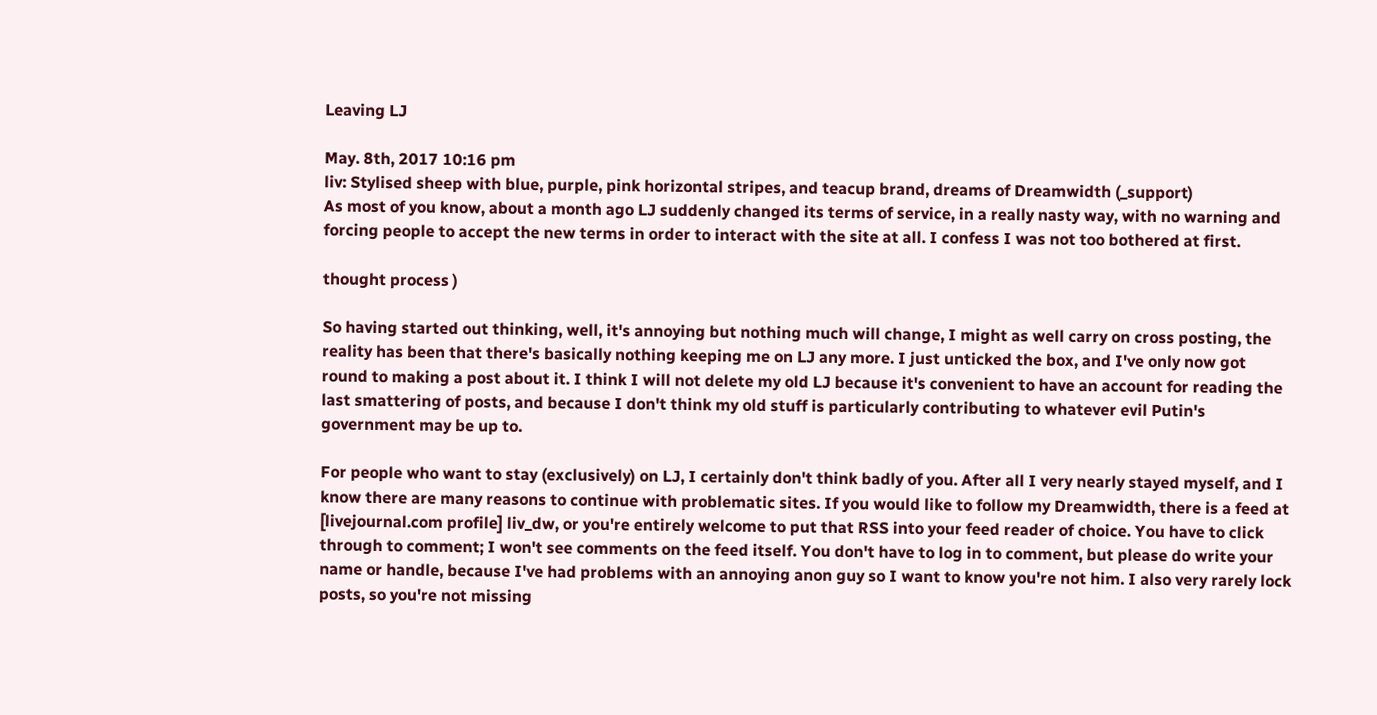Leaving LJ

May. 8th, 2017 10:16 pm
liv: Stylised sheep with blue, purple, pink horizontal stripes, and teacup brand, dreams of Dreamwidth (_support)
As most of you know, about a month ago LJ suddenly changed its terms of service, in a really nasty way, with no warning and forcing people to accept the new terms in order to interact with the site at all. I confess I was not too bothered at first.

thought process )

So having started out thinking, well, it's annoying but nothing much will change, I might as well carry on cross posting, the reality has been that there's basically nothing keeping me on LJ any more. I just unticked the box, and I've only now got round to making a post about it. I think I will not delete my old LJ because it's convenient to have an account for reading the last smattering of posts, and because I don't think my old stuff is particularly contributing to whatever evil Putin's government may be up to.

For people who want to stay (exclusively) on LJ, I certainly don't think badly of you. After all I very nearly stayed myself, and I know there are many reasons to continue with problematic sites. If you would like to follow my Dreamwidth, there is a feed at [livejournal.com profile] liv_dw, or you're entirely welcome to put that RSS into your feed reader of choice. You have to click through to comment; I won't see comments on the feed itself. You don't have to log in to comment, but please do write your name or handle, because I've had problems with an annoying anon guy so I want to know you're not him. I also very rarely lock posts, so you're not missing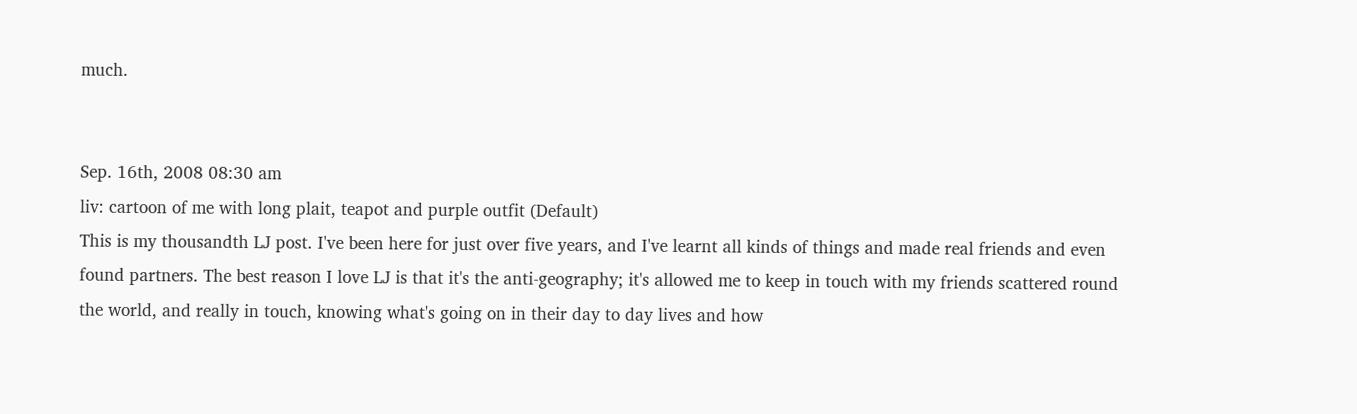much.


Sep. 16th, 2008 08:30 am
liv: cartoon of me with long plait, teapot and purple outfit (Default)
This is my thousandth LJ post. I've been here for just over five years, and I've learnt all kinds of things and made real friends and even found partners. The best reason I love LJ is that it's the anti-geography; it's allowed me to keep in touch with my friends scattered round the world, and really in touch, knowing what's going on in their day to day lives and how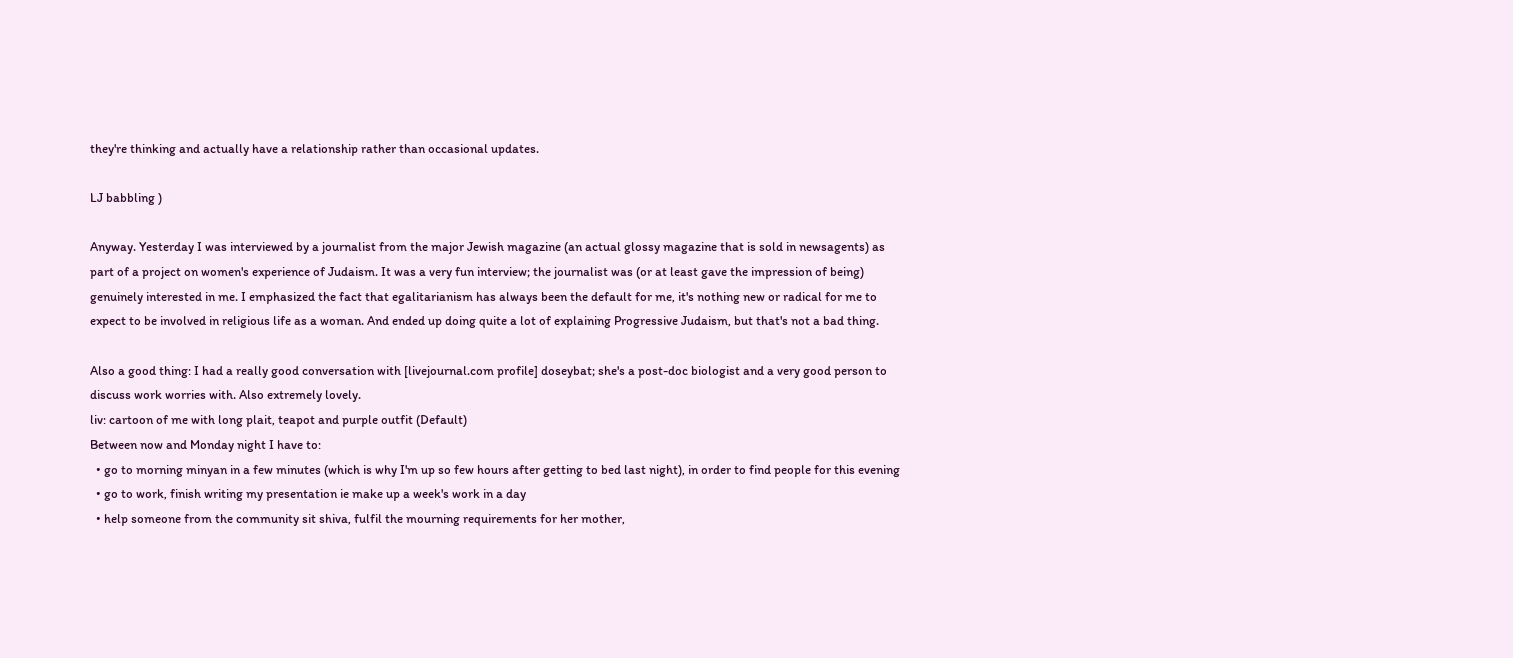they're thinking and actually have a relationship rather than occasional updates.

LJ babbling )

Anyway. Yesterday I was interviewed by a journalist from the major Jewish magazine (an actual glossy magazine that is sold in newsagents) as part of a project on women's experience of Judaism. It was a very fun interview; the journalist was (or at least gave the impression of being) genuinely interested in me. I emphasized the fact that egalitarianism has always been the default for me, it's nothing new or radical for me to expect to be involved in religious life as a woman. And ended up doing quite a lot of explaining Progressive Judaism, but that's not a bad thing.

Also a good thing: I had a really good conversation with [livejournal.com profile] doseybat; she's a post-doc biologist and a very good person to discuss work worries with. Also extremely lovely.
liv: cartoon of me with long plait, teapot and purple outfit (Default)
Between now and Monday night I have to:
  • go to morning minyan in a few minutes (which is why I'm up so few hours after getting to bed last night), in order to find people for this evening
  • go to work, finish writing my presentation ie make up a week's work in a day
  • help someone from the community sit shiva, fulfil the mourning requirements for her mother,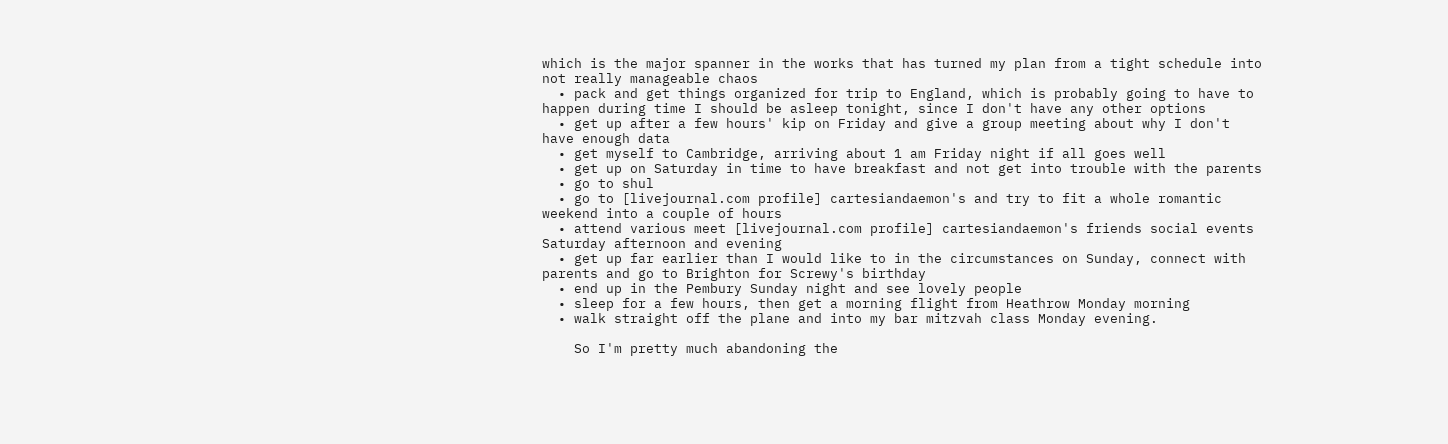which is the major spanner in the works that has turned my plan from a tight schedule into not really manageable chaos
  • pack and get things organized for trip to England, which is probably going to have to happen during time I should be asleep tonight, since I don't have any other options
  • get up after a few hours' kip on Friday and give a group meeting about why I don't have enough data
  • get myself to Cambridge, arriving about 1 am Friday night if all goes well
  • get up on Saturday in time to have breakfast and not get into trouble with the parents
  • go to shul
  • go to [livejournal.com profile] cartesiandaemon's and try to fit a whole romantic weekend into a couple of hours
  • attend various meet [livejournal.com profile] cartesiandaemon's friends social events Saturday afternoon and evening
  • get up far earlier than I would like to in the circumstances on Sunday, connect with parents and go to Brighton for Screwy's birthday
  • end up in the Pembury Sunday night and see lovely people
  • sleep for a few hours, then get a morning flight from Heathrow Monday morning
  • walk straight off the plane and into my bar mitzvah class Monday evening.

    So I'm pretty much abandoning the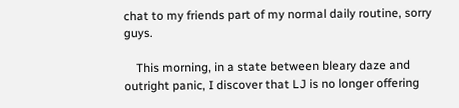chat to my friends part of my normal daily routine, sorry guys.

    This morning, in a state between bleary daze and outright panic, I discover that LJ is no longer offering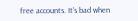free accounts. It's bad when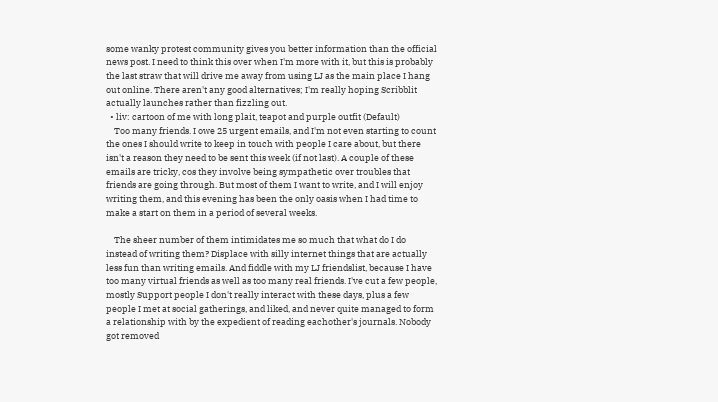some wanky protest community gives you better information than the official news post. I need to think this over when I'm more with it, but this is probably the last straw that will drive me away from using LJ as the main place I hang out online. There aren't any good alternatives; I'm really hoping Scribblit actually launches rather than fizzling out.
  • liv: cartoon of me with long plait, teapot and purple outfit (Default)
    Too many friends. I owe 25 urgent emails, and I'm not even starting to count the ones I should write to keep in touch with people I care about, but there isn't a reason they need to be sent this week (if not last). A couple of these emails are tricky, cos they involve being sympathetic over troubles that friends are going through. But most of them I want to write, and I will enjoy writing them, and this evening has been the only oasis when I had time to make a start on them in a period of several weeks.

    The sheer number of them intimidates me so much that what do I do instead of writing them? Displace with silly internet things that are actually less fun than writing emails. And fiddle with my LJ friendslist, because I have too many virtual friends as well as too many real friends. I've cut a few people, mostly Support people I don't really interact with these days, plus a few people I met at social gatherings, and liked, and never quite managed to form a relationship with by the expedient of reading eachother's journals. Nobody got removed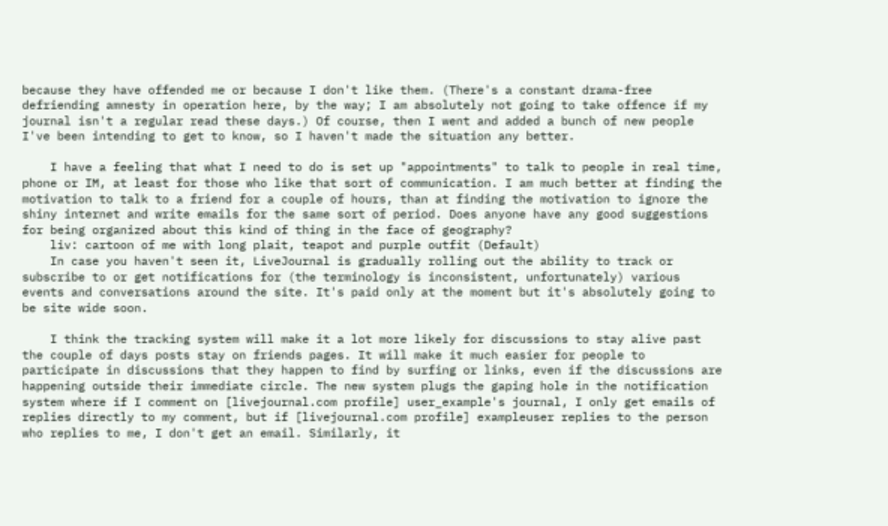because they have offended me or because I don't like them. (There's a constant drama-free defriending amnesty in operation here, by the way; I am absolutely not going to take offence if my journal isn't a regular read these days.) Of course, then I went and added a bunch of new people I've been intending to get to know, so I haven't made the situation any better.

    I have a feeling that what I need to do is set up "appointments" to talk to people in real time, phone or IM, at least for those who like that sort of communication. I am much better at finding the motivation to talk to a friend for a couple of hours, than at finding the motivation to ignore the shiny internet and write emails for the same sort of period. Does anyone have any good suggestions for being organized about this kind of thing in the face of geography?
    liv: cartoon of me with long plait, teapot and purple outfit (Default)
    In case you haven't seen it, LiveJournal is gradually rolling out the ability to track or subscribe to or get notifications for (the terminology is inconsistent, unfortunately) various events and conversations around the site. It's paid only at the moment but it's absolutely going to be site wide soon.

    I think the tracking system will make it a lot more likely for discussions to stay alive past the couple of days posts stay on friends pages. It will make it much easier for people to participate in discussions that they happen to find by surfing or links, even if the discussions are happening outside their immediate circle. The new system plugs the gaping hole in the notification system where if I comment on [livejournal.com profile] user_example's journal, I only get emails of replies directly to my comment, but if [livejournal.com profile] exampleuser replies to the person who replies to me, I don't get an email. Similarly, it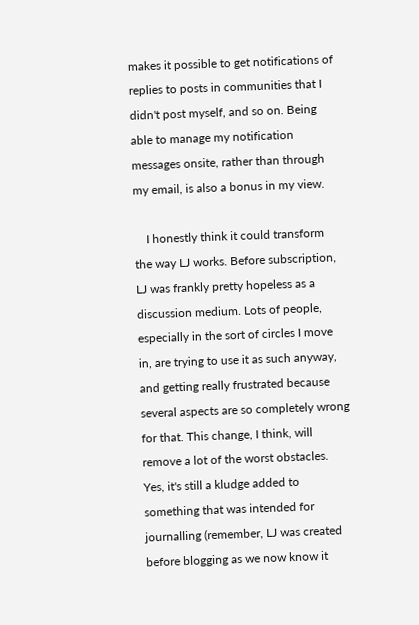makes it possible to get notifications of replies to posts in communities that I didn't post myself, and so on. Being able to manage my notification messages onsite, rather than through my email, is also a bonus in my view.

    I honestly think it could transform the way LJ works. Before subscription, LJ was frankly pretty hopeless as a discussion medium. Lots of people, especially in the sort of circles I move in, are trying to use it as such anyway, and getting really frustrated because several aspects are so completely wrong for that. This change, I think, will remove a lot of the worst obstacles. Yes, it's still a kludge added to something that was intended for journalling (remember, LJ was created before blogging as we now know it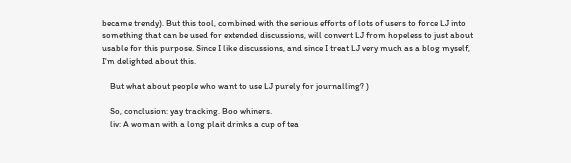became trendy). But this tool, combined with the serious efforts of lots of users to force LJ into something that can be used for extended discussions, will convert LJ from hopeless to just about usable for this purpose. Since I like discussions, and since I treat LJ very much as a blog myself, I'm delighted about this.

    But what about people who want to use LJ purely for journalling? )

    So, conclusion: yay tracking. Boo whiners.
    liv: A woman with a long plait drinks a cup of tea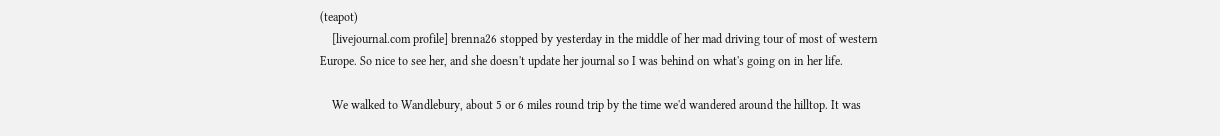(teapot)
    [livejournal.com profile] brenna26 stopped by yesterday in the middle of her mad driving tour of most of western Europe. So nice to see her, and she doesn't update her journal so I was behind on what's going on in her life.

    We walked to Wandlebury, about 5 or 6 miles round trip by the time we'd wandered around the hilltop. It was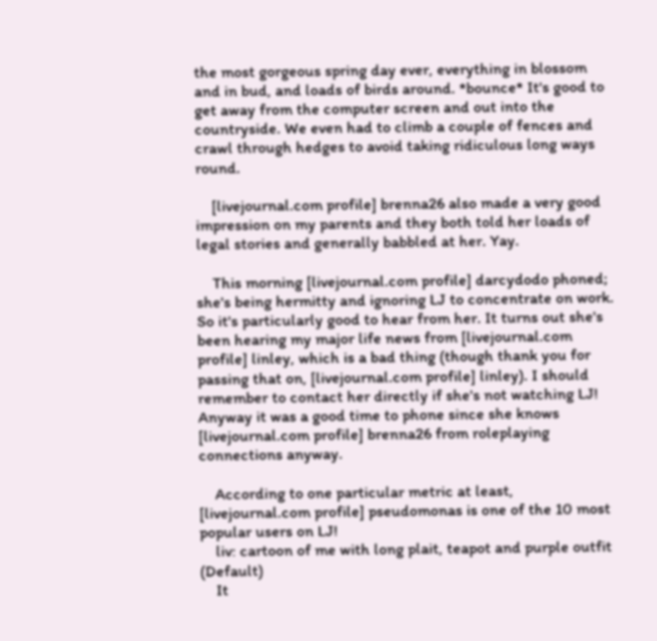the most gorgeous spring day ever, everything in blossom and in bud, and loads of birds around. *bounce* It's good to get away from the computer screen and out into the countryside. We even had to climb a couple of fences and crawl through hedges to avoid taking ridiculous long ways round.

    [livejournal.com profile] brenna26 also made a very good impression on my parents and they both told her loads of legal stories and generally babbled at her. Yay.

    This morning [livejournal.com profile] darcydodo phoned; she's being hermitty and ignoring LJ to concentrate on work. So it's particularly good to hear from her. It turns out she's been hearing my major life news from [livejournal.com profile] linley, which is a bad thing (though thank you for passing that on, [livejournal.com profile] linley). I should remember to contact her directly if she's not watching LJ! Anyway it was a good time to phone since she knows [livejournal.com profile] brenna26 from roleplaying connections anyway.

    According to one particular metric at least, [livejournal.com profile] pseudomonas is one of the 10 most popular users on LJ!
    liv: cartoon of me with long plait, teapot and purple outfit (Default)
    It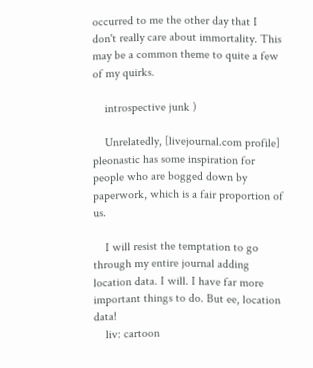occurred to me the other day that I don't really care about immortality. This may be a common theme to quite a few of my quirks.

    introspective junk )

    Unrelatedly, [livejournal.com profile] pleonastic has some inspiration for people who are bogged down by paperwork, which is a fair proportion of us.

    I will resist the temptation to go through my entire journal adding location data. I will. I have far more important things to do. But ee, location data!
    liv: cartoon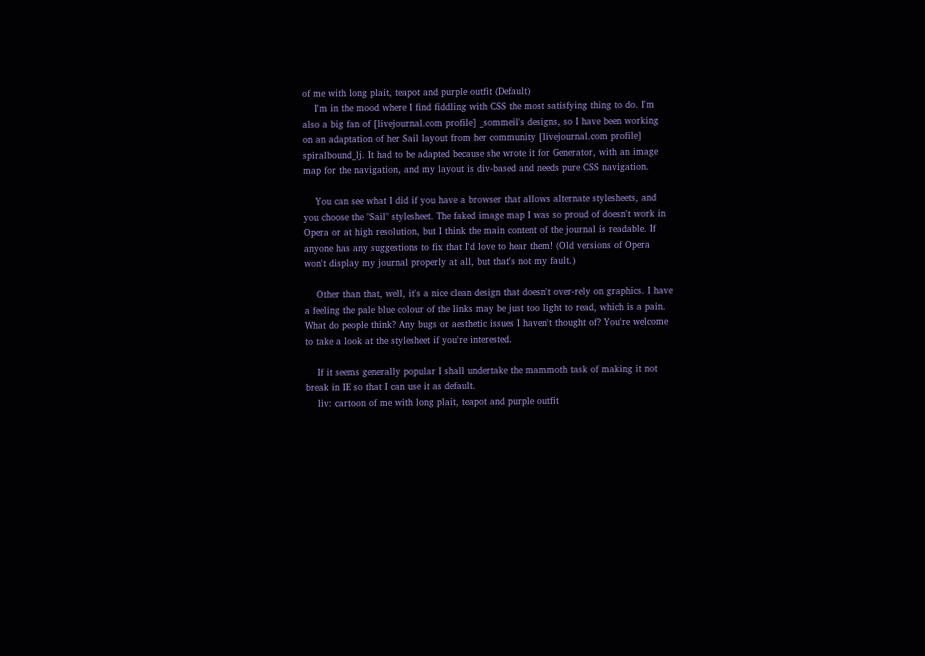of me with long plait, teapot and purple outfit (Default)
    I'm in the mood where I find fiddling with CSS the most satisfying thing to do. I'm also a big fan of [livejournal.com profile] _sommeil's designs, so I have been working on an adaptation of her Sail layout from her community [livejournal.com profile] spiralbound_lj. It had to be adapted because she wrote it for Generator, with an image map for the navigation, and my layout is div-based and needs pure CSS navigation.

    You can see what I did if you have a browser that allows alternate stylesheets, and you choose the "Sail" stylesheet. The faked image map I was so proud of doesn't work in Opera or at high resolution, but I think the main content of the journal is readable. If anyone has any suggestions to fix that I'd love to hear them! (Old versions of Opera won't display my journal properly at all, but that's not my fault.)

    Other than that, well, it's a nice clean design that doesn't over-rely on graphics. I have a feeling the pale blue colour of the links may be just too light to read, which is a pain. What do people think? Any bugs or aesthetic issues I haven't thought of? You're welcome to take a look at the stylesheet if you're interested.

    If it seems generally popular I shall undertake the mammoth task of making it not break in IE so that I can use it as default.
    liv: cartoon of me with long plait, teapot and purple outfit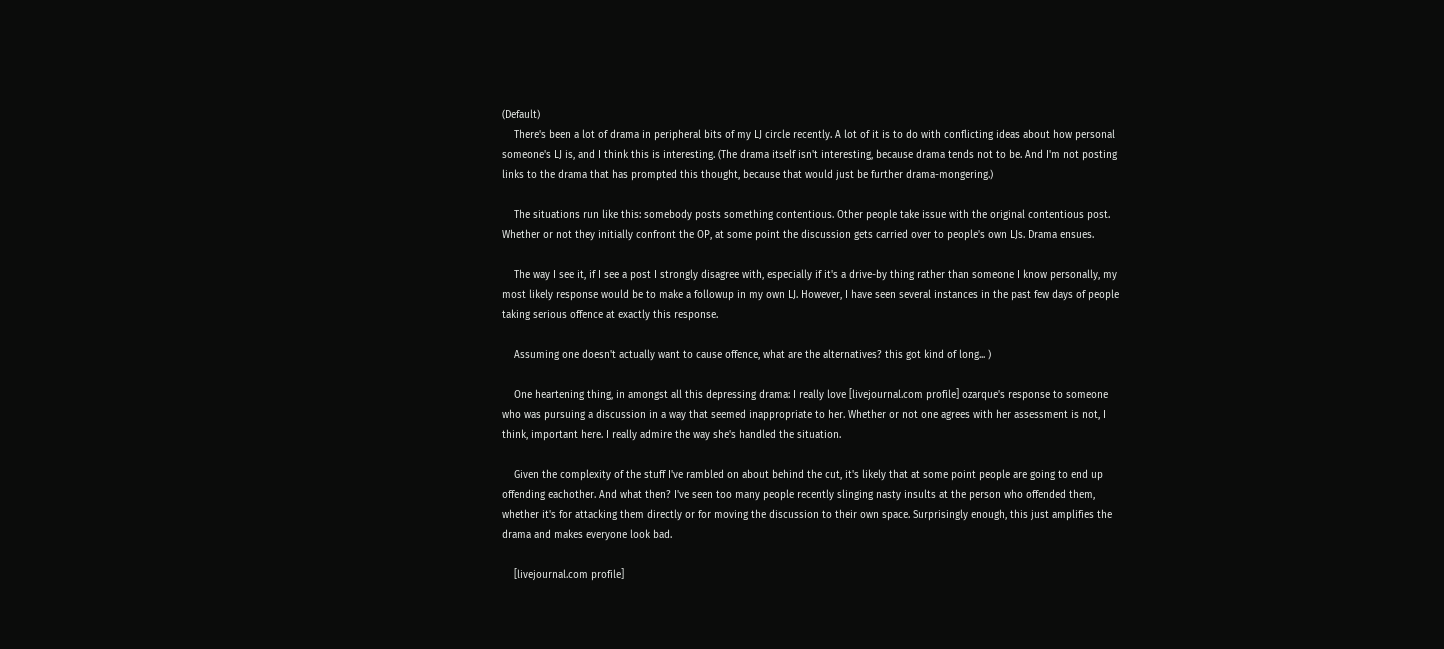(Default)
    There's been a lot of drama in peripheral bits of my LJ circle recently. A lot of it is to do with conflicting ideas about how personal someone's LJ is, and I think this is interesting. (The drama itself isn't interesting, because drama tends not to be. And I'm not posting links to the drama that has prompted this thought, because that would just be further drama-mongering.)

    The situations run like this: somebody posts something contentious. Other people take issue with the original contentious post. Whether or not they initially confront the OP, at some point the discussion gets carried over to people's own LJs. Drama ensues.

    The way I see it, if I see a post I strongly disagree with, especially if it's a drive-by thing rather than someone I know personally, my most likely response would be to make a followup in my own LJ. However, I have seen several instances in the past few days of people taking serious offence at exactly this response.

    Assuming one doesn't actually want to cause offence, what are the alternatives? this got kind of long... )

    One heartening thing, in amongst all this depressing drama: I really love [livejournal.com profile] ozarque's response to someone who was pursuing a discussion in a way that seemed inappropriate to her. Whether or not one agrees with her assessment is not, I think, important here. I really admire the way she's handled the situation.

    Given the complexity of the stuff I've rambled on about behind the cut, it's likely that at some point people are going to end up offending eachother. And what then? I've seen too many people recently slinging nasty insults at the person who offended them, whether it's for attacking them directly or for moving the discussion to their own space. Surprisingly enough, this just amplifies the drama and makes everyone look bad.

    [livejournal.com profile]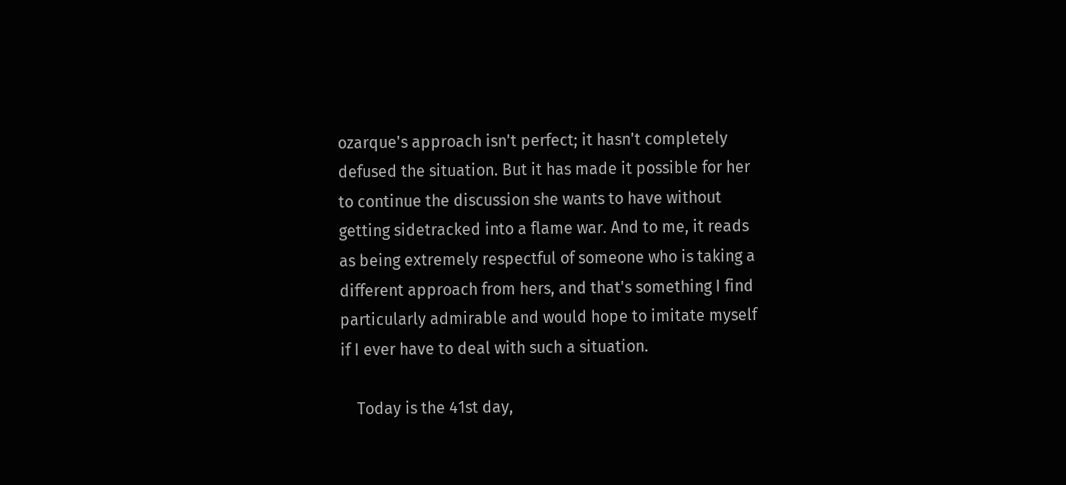ozarque's approach isn't perfect; it hasn't completely defused the situation. But it has made it possible for her to continue the discussion she wants to have without getting sidetracked into a flame war. And to me, it reads as being extremely respectful of someone who is taking a different approach from hers, and that's something I find particularly admirable and would hope to imitate myself if I ever have to deal with such a situation.

    Today is the 41st day,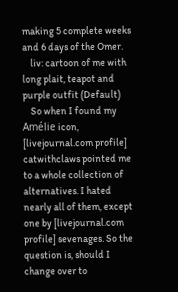making 5 complete weeks and 6 days of the Omer.
    liv: cartoon of me with long plait, teapot and purple outfit (Default)
    So when I found my Amélie icon, [livejournal.com profile] catwithclaws pointed me to a whole collection of alternatives. I hated nearly all of them, except one by [livejournal.com profile] sevenages. So the question is, should I change over to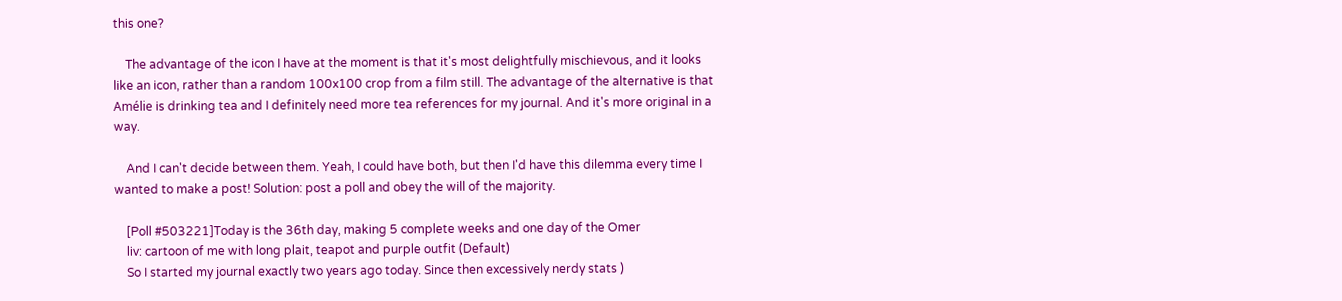this one?

    The advantage of the icon I have at the moment is that it's most delightfully mischievous, and it looks like an icon, rather than a random 100x100 crop from a film still. The advantage of the alternative is that Amélie is drinking tea and I definitely need more tea references for my journal. And it's more original in a way.

    And I can't decide between them. Yeah, I could have both, but then I'd have this dilemma every time I wanted to make a post! Solution: post a poll and obey the will of the majority.

    [Poll #503221]Today is the 36th day, making 5 complete weeks and one day of the Omer
    liv: cartoon of me with long plait, teapot and purple outfit (Default)
    So I started my journal exactly two years ago today. Since then excessively nerdy stats )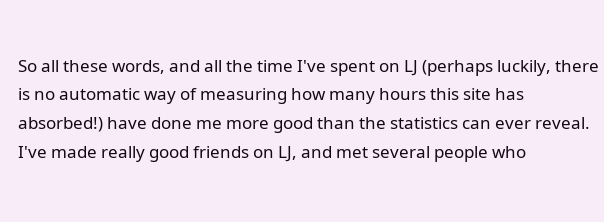So all these words, and all the time I've spent on LJ (perhaps luckily, there is no automatic way of measuring how many hours this site has absorbed!) have done me more good than the statistics can ever reveal. I've made really good friends on LJ, and met several people who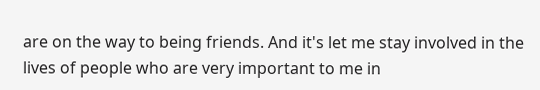are on the way to being friends. And it's let me stay involved in the lives of people who are very important to me in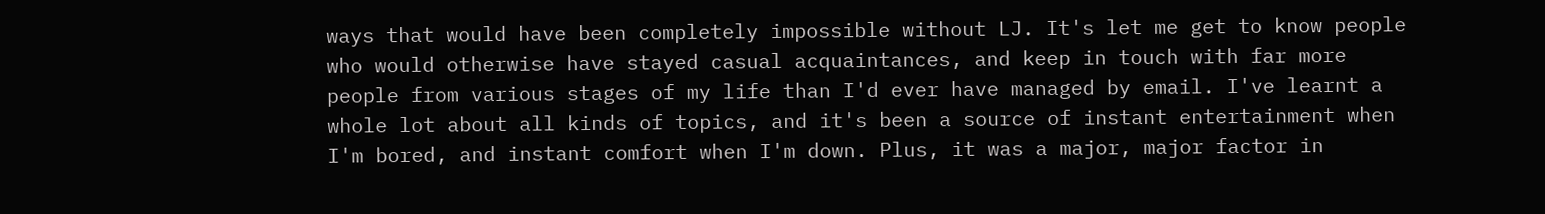ways that would have been completely impossible without LJ. It's let me get to know people who would otherwise have stayed casual acquaintances, and keep in touch with far more people from various stages of my life than I'd ever have managed by email. I've learnt a whole lot about all kinds of topics, and it's been a source of instant entertainment when I'm bored, and instant comfort when I'm down. Plus, it was a major, major factor in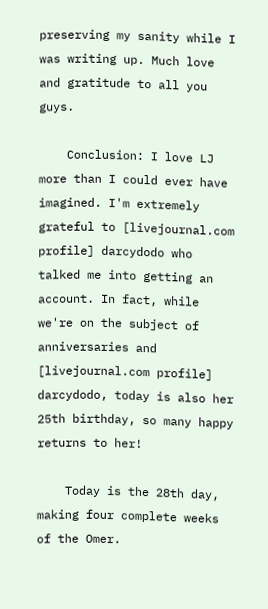preserving my sanity while I was writing up. Much love and gratitude to all you guys.

    Conclusion: I love LJ more than I could ever have imagined. I'm extremely grateful to [livejournal.com profile] darcydodo who talked me into getting an account. In fact, while we're on the subject of anniversaries and [livejournal.com profile] darcydodo, today is also her 25th birthday, so many happy returns to her!

    Today is the 28th day, making four complete weeks of the Omer.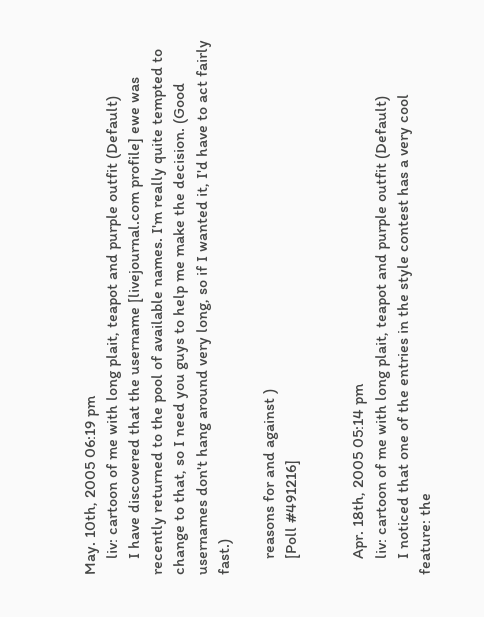May. 10th, 2005 06:19 pm
    liv: cartoon of me with long plait, teapot and purple outfit (Default)
    I have discovered that the username [livejournal.com profile] ewe was recently returned to the pool of available names. I'm really quite tempted to change to that, so I need you guys to help me make the decision. (Good usernames don't hang around very long, so if I wanted it, I'd have to act fairly fast.)

    reasons for and against )
    [Poll #491216]


    Apr. 18th, 2005 05:14 pm
    liv: cartoon of me with long plait, teapot and purple outfit (Default)
    I noticed that one of the entries in the style contest has a very cool feature: the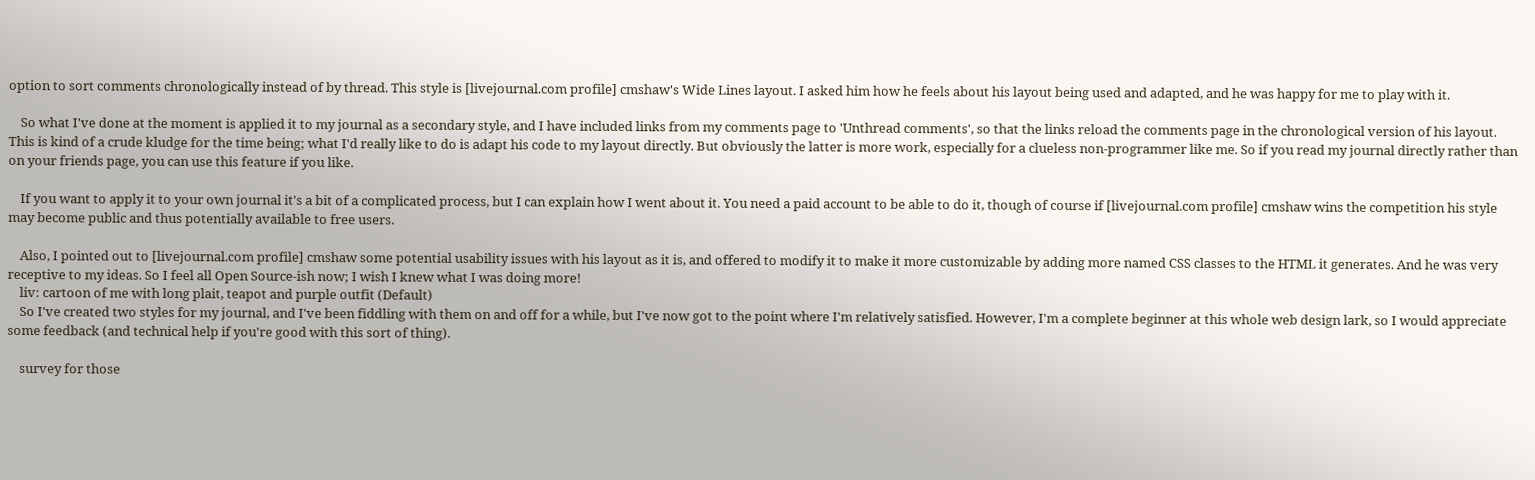option to sort comments chronologically instead of by thread. This style is [livejournal.com profile] cmshaw's Wide Lines layout. I asked him how he feels about his layout being used and adapted, and he was happy for me to play with it.

    So what I've done at the moment is applied it to my journal as a secondary style, and I have included links from my comments page to 'Unthread comments', so that the links reload the comments page in the chronological version of his layout. This is kind of a crude kludge for the time being; what I'd really like to do is adapt his code to my layout directly. But obviously the latter is more work, especially for a clueless non-programmer like me. So if you read my journal directly rather than on your friends page, you can use this feature if you like.

    If you want to apply it to your own journal it's a bit of a complicated process, but I can explain how I went about it. You need a paid account to be able to do it, though of course if [livejournal.com profile] cmshaw wins the competition his style may become public and thus potentially available to free users.

    Also, I pointed out to [livejournal.com profile] cmshaw some potential usability issues with his layout as it is, and offered to modify it to make it more customizable by adding more named CSS classes to the HTML it generates. And he was very receptive to my ideas. So I feel all Open Source-ish now; I wish I knew what I was doing more!
    liv: cartoon of me with long plait, teapot and purple outfit (Default)
    So I've created two styles for my journal, and I've been fiddling with them on and off for a while, but I've now got to the point where I'm relatively satisfied. However, I'm a complete beginner at this whole web design lark, so I would appreciate some feedback (and technical help if you're good with this sort of thing).

    survey for those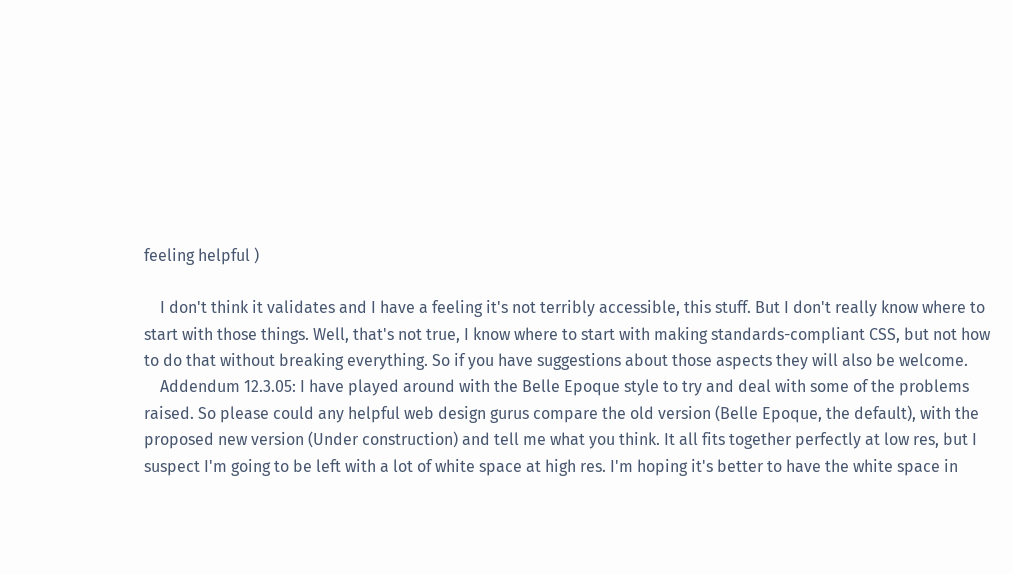feeling helpful )

    I don't think it validates and I have a feeling it's not terribly accessible, this stuff. But I don't really know where to start with those things. Well, that's not true, I know where to start with making standards-compliant CSS, but not how to do that without breaking everything. So if you have suggestions about those aspects they will also be welcome.
    Addendum 12.3.05: I have played around with the Belle Epoque style to try and deal with some of the problems raised. So please could any helpful web design gurus compare the old version (Belle Epoque, the default), with the proposed new version (Under construction) and tell me what you think. It all fits together perfectly at low res, but I suspect I'm going to be left with a lot of white space at high res. I'm hoping it's better to have the white space in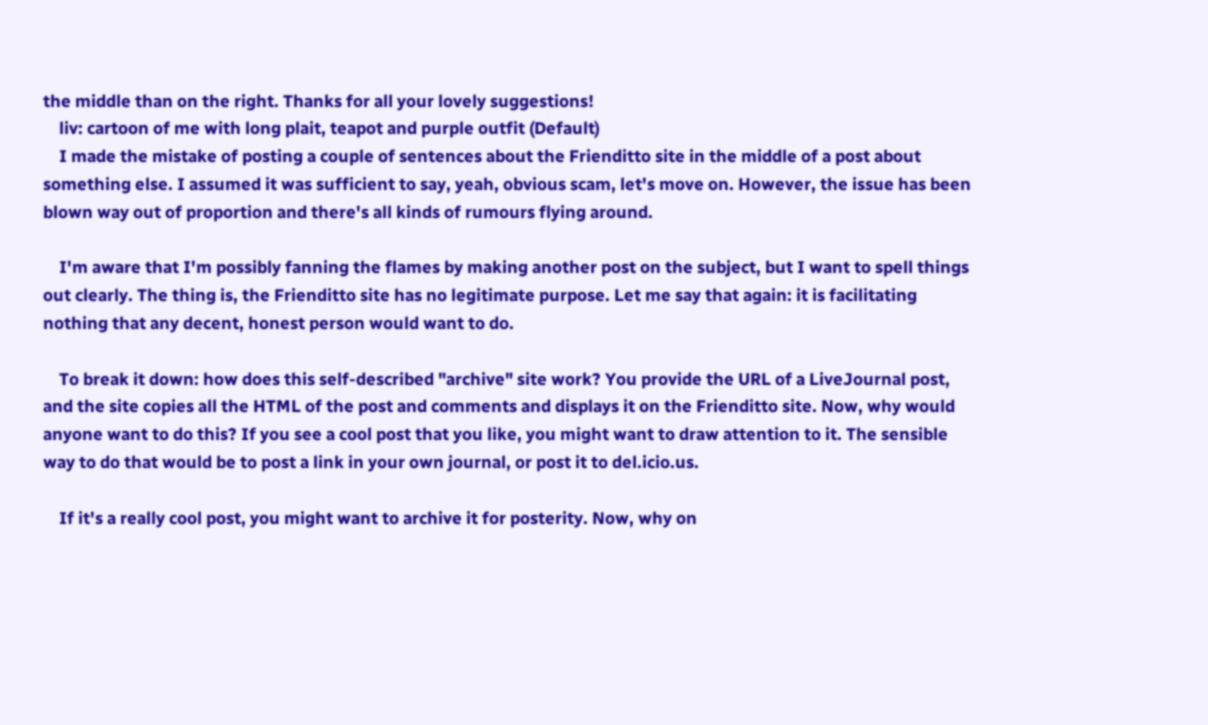the middle than on the right. Thanks for all your lovely suggestions!
    liv: cartoon of me with long plait, teapot and purple outfit (Default)
    I made the mistake of posting a couple of sentences about the Frienditto site in the middle of a post about something else. I assumed it was sufficient to say, yeah, obvious scam, let's move on. However, the issue has been blown way out of proportion and there's all kinds of rumours flying around.

    I'm aware that I'm possibly fanning the flames by making another post on the subject, but I want to spell things out clearly. The thing is, the Frienditto site has no legitimate purpose. Let me say that again: it is facilitating nothing that any decent, honest person would want to do.

    To break it down: how does this self-described "archive" site work? You provide the URL of a LiveJournal post, and the site copies all the HTML of the post and comments and displays it on the Frienditto site. Now, why would anyone want to do this? If you see a cool post that you like, you might want to draw attention to it. The sensible way to do that would be to post a link in your own journal, or post it to del.icio.us.

    If it's a really cool post, you might want to archive it for posterity. Now, why on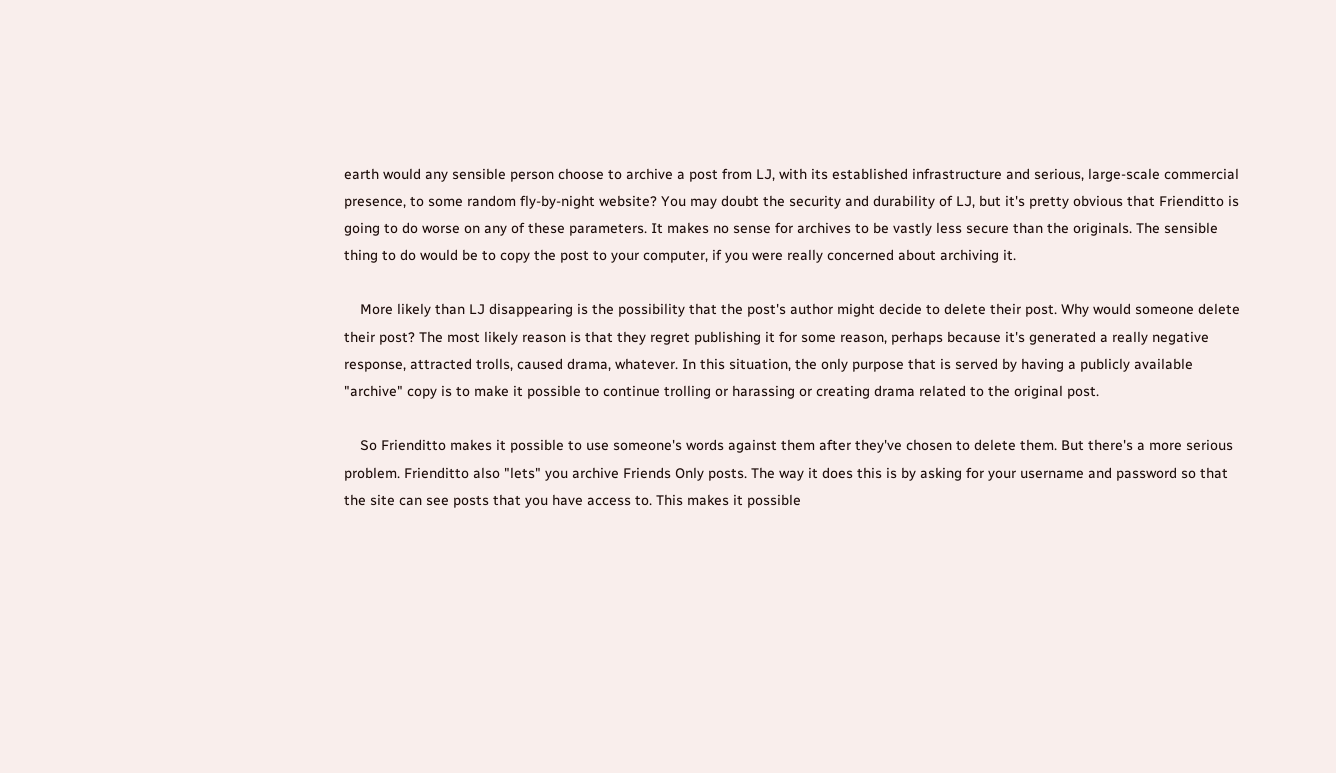earth would any sensible person choose to archive a post from LJ, with its established infrastructure and serious, large-scale commercial presence, to some random fly-by-night website? You may doubt the security and durability of LJ, but it's pretty obvious that Frienditto is going to do worse on any of these parameters. It makes no sense for archives to be vastly less secure than the originals. The sensible thing to do would be to copy the post to your computer, if you were really concerned about archiving it.

    More likely than LJ disappearing is the possibility that the post's author might decide to delete their post. Why would someone delete their post? The most likely reason is that they regret publishing it for some reason, perhaps because it's generated a really negative response, attracted trolls, caused drama, whatever. In this situation, the only purpose that is served by having a publicly available "archive" copy is to make it possible to continue trolling or harassing or creating drama related to the original post.

    So Frienditto makes it possible to use someone's words against them after they've chosen to delete them. But there's a more serious problem. Frienditto also "lets" you archive Friends Only posts. The way it does this is by asking for your username and password so that the site can see posts that you have access to. This makes it possible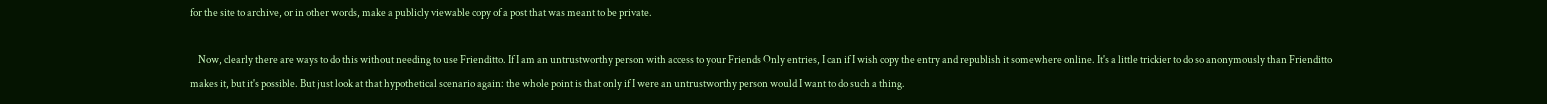for the site to archive, or in other words, make a publicly viewable copy of a post that was meant to be private.

    Now, clearly there are ways to do this without needing to use Frienditto. If I am an untrustworthy person with access to your Friends Only entries, I can if I wish copy the entry and republish it somewhere online. It's a little trickier to do so anonymously than Frienditto makes it, but it's possible. But just look at that hypothetical scenario again: the whole point is that only if I were an untrustworthy person would I want to do such a thing.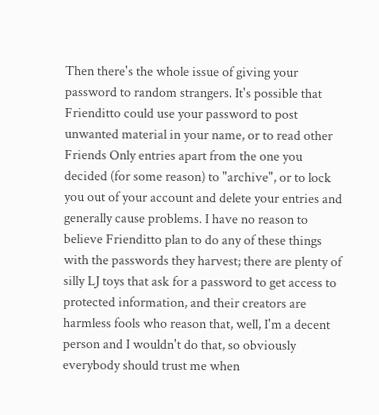Then there's the whole issue of giving your password to random strangers. It's possible that Frienditto could use your password to post unwanted material in your name, or to read other Friends Only entries apart from the one you decided (for some reason) to "archive", or to lock you out of your account and delete your entries and generally cause problems. I have no reason to believe Frienditto plan to do any of these things with the passwords they harvest; there are plenty of silly LJ toys that ask for a password to get access to protected information, and their creators are harmless fools who reason that, well, I'm a decent person and I wouldn't do that, so obviously everybody should trust me when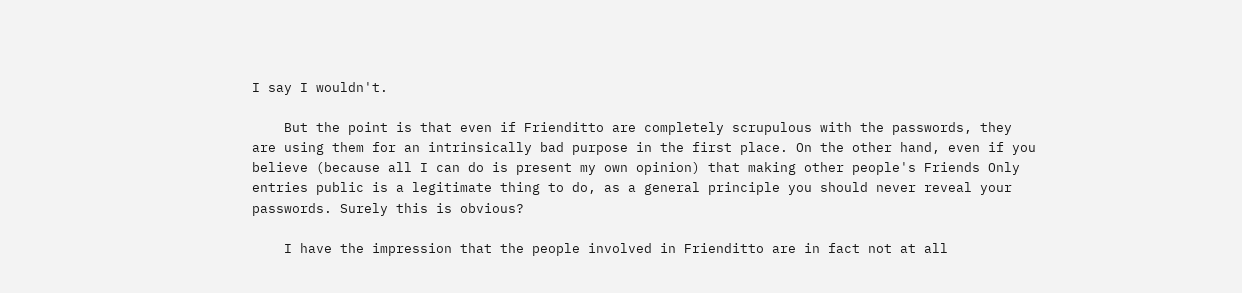I say I wouldn't.

    But the point is that even if Frienditto are completely scrupulous with the passwords, they are using them for an intrinsically bad purpose in the first place. On the other hand, even if you believe (because all I can do is present my own opinion) that making other people's Friends Only entries public is a legitimate thing to do, as a general principle you should never reveal your passwords. Surely this is obvious?

    I have the impression that the people involved in Frienditto are in fact not at all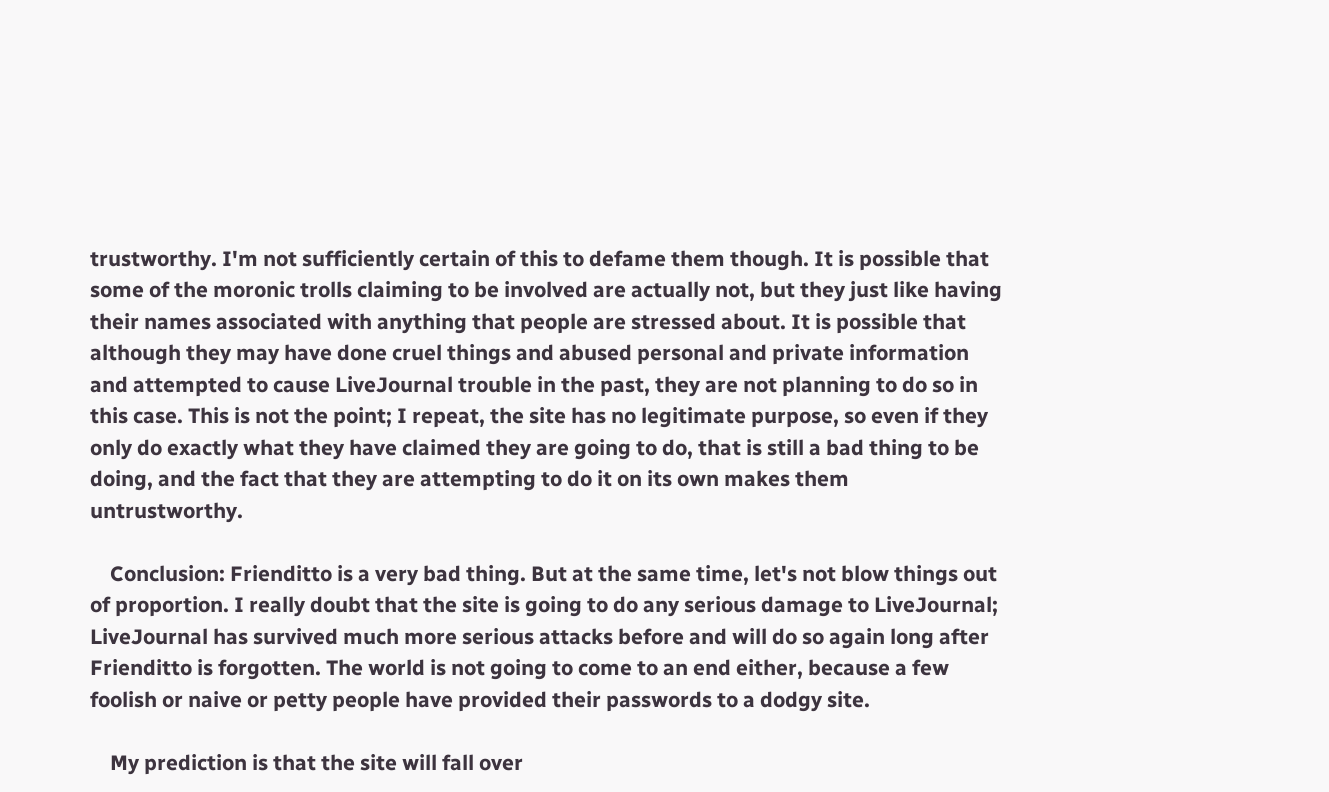trustworthy. I'm not sufficiently certain of this to defame them though. It is possible that some of the moronic trolls claiming to be involved are actually not, but they just like having their names associated with anything that people are stressed about. It is possible that although they may have done cruel things and abused personal and private information and attempted to cause LiveJournal trouble in the past, they are not planning to do so in this case. This is not the point; I repeat, the site has no legitimate purpose, so even if they only do exactly what they have claimed they are going to do, that is still a bad thing to be doing, and the fact that they are attempting to do it on its own makes them untrustworthy.

    Conclusion: Frienditto is a very bad thing. But at the same time, let's not blow things out of proportion. I really doubt that the site is going to do any serious damage to LiveJournal; LiveJournal has survived much more serious attacks before and will do so again long after Frienditto is forgotten. The world is not going to come to an end either, because a few foolish or naive or petty people have provided their passwords to a dodgy site.

    My prediction is that the site will fall over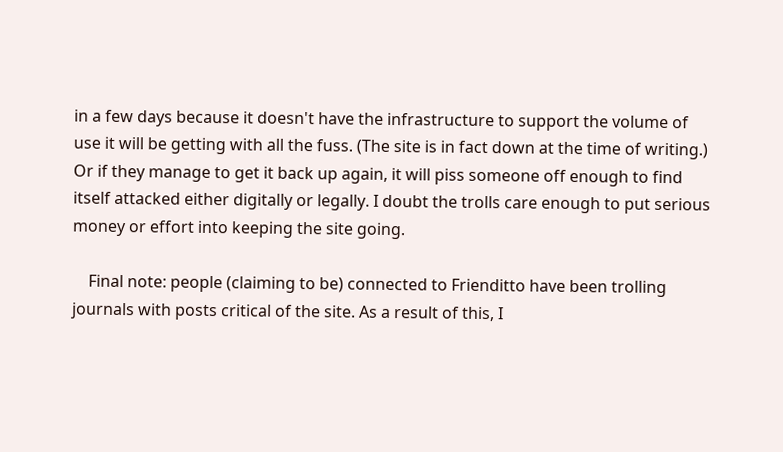in a few days because it doesn't have the infrastructure to support the volume of use it will be getting with all the fuss. (The site is in fact down at the time of writing.) Or if they manage to get it back up again, it will piss someone off enough to find itself attacked either digitally or legally. I doubt the trolls care enough to put serious money or effort into keeping the site going.

    Final note: people (claiming to be) connected to Frienditto have been trolling journals with posts critical of the site. As a result of this, I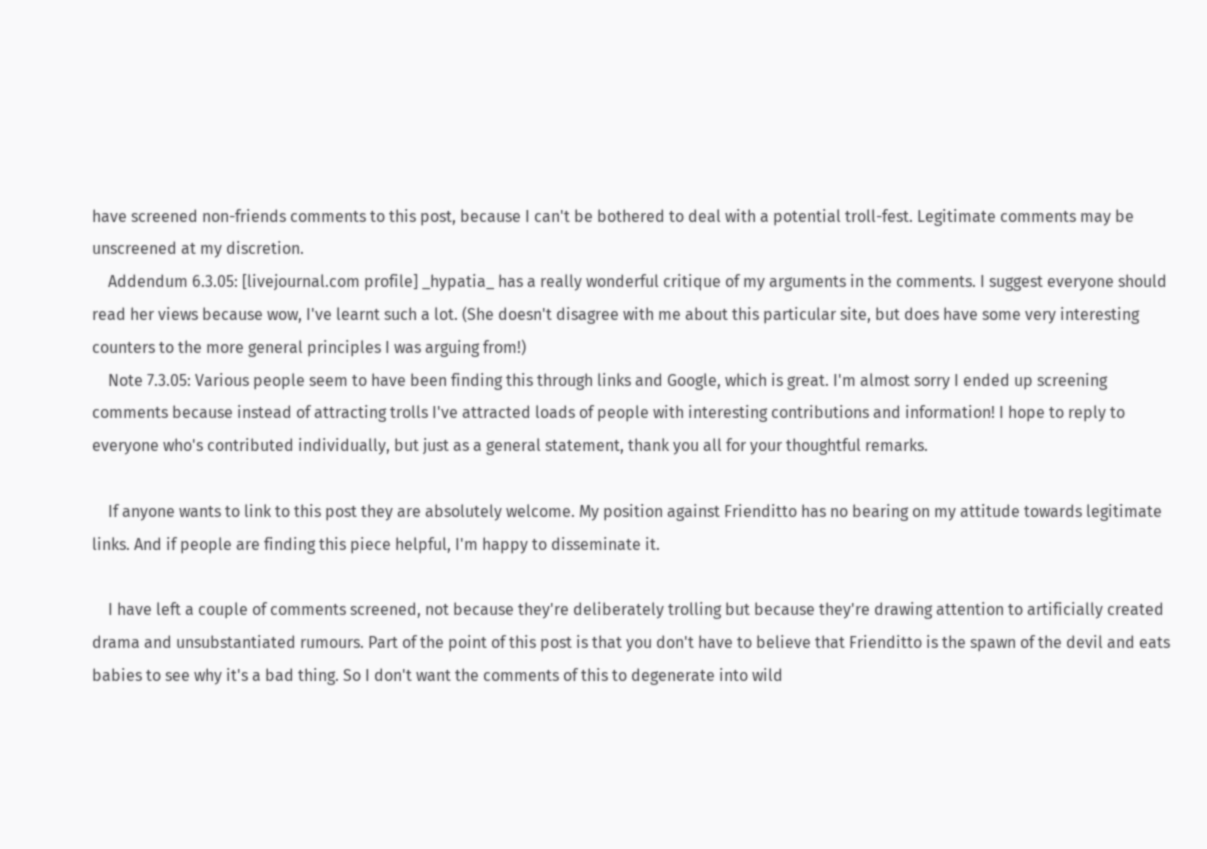have screened non-friends comments to this post, because I can't be bothered to deal with a potential troll-fest. Legitimate comments may be unscreened at my discretion.
    Addendum 6.3.05: [livejournal.com profile] _hypatia_ has a really wonderful critique of my arguments in the comments. I suggest everyone should read her views because wow, I've learnt such a lot. (She doesn't disagree with me about this particular site, but does have some very interesting counters to the more general principles I was arguing from!)
    Note 7.3.05: Various people seem to have been finding this through links and Google, which is great. I'm almost sorry I ended up screening comments because instead of attracting trolls I've attracted loads of people with interesting contributions and information! I hope to reply to everyone who's contributed individually, but just as a general statement, thank you all for your thoughtful remarks.

    If anyone wants to link to this post they are absolutely welcome. My position against Frienditto has no bearing on my attitude towards legitimate links. And if people are finding this piece helpful, I'm happy to disseminate it.

    I have left a couple of comments screened, not because they're deliberately trolling but because they're drawing attention to artificially created drama and unsubstantiated rumours. Part of the point of this post is that you don't have to believe that Frienditto is the spawn of the devil and eats babies to see why it's a bad thing. So I don't want the comments of this to degenerate into wild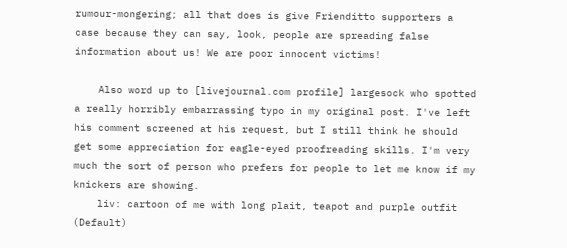rumour-mongering; all that does is give Frienditto supporters a case because they can say, look, people are spreading false information about us! We are poor innocent victims!

    Also word up to [livejournal.com profile] largesock who spotted a really horribly embarrassing typo in my original post. I've left his comment screened at his request, but I still think he should get some appreciation for eagle-eyed proofreading skills. I'm very much the sort of person who prefers for people to let me know if my knickers are showing.
    liv: cartoon of me with long plait, teapot and purple outfit (Default)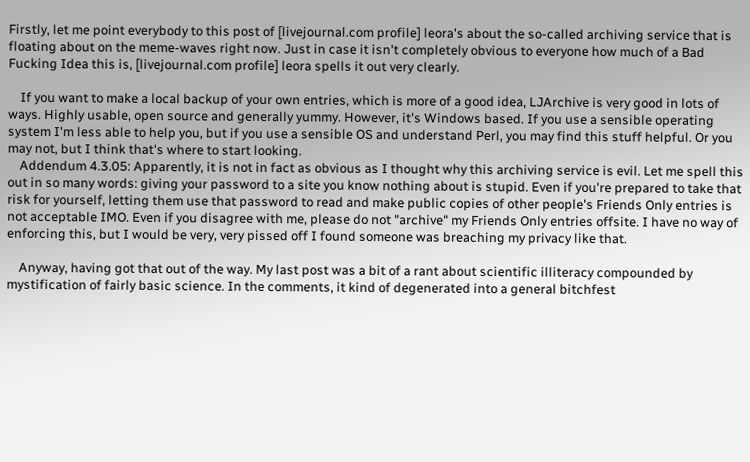Firstly, let me point everybody to this post of [livejournal.com profile] leora's about the so-called archiving service that is floating about on the meme-waves right now. Just in case it isn't completely obvious to everyone how much of a Bad Fucking Idea this is, [livejournal.com profile] leora spells it out very clearly.

    If you want to make a local backup of your own entries, which is more of a good idea, LJArchive is very good in lots of ways. Highly usable, open source and generally yummy. However, it's Windows based. If you use a sensible operating system I'm less able to help you, but if you use a sensible OS and understand Perl, you may find this stuff helpful. Or you may not, but I think that's where to start looking.
    Addendum 4.3.05: Apparently, it is not in fact as obvious as I thought why this archiving service is evil. Let me spell this out in so many words: giving your password to a site you know nothing about is stupid. Even if you're prepared to take that risk for yourself, letting them use that password to read and make public copies of other people's Friends Only entries is not acceptable IMO. Even if you disagree with me, please do not "archive" my Friends Only entries offsite. I have no way of enforcing this, but I would be very, very pissed off I found someone was breaching my privacy like that.

    Anyway, having got that out of the way. My last post was a bit of a rant about scientific illiteracy compounded by mystification of fairly basic science. In the comments, it kind of degenerated into a general bitchfest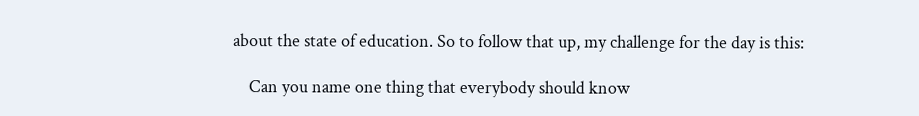about the state of education. So to follow that up, my challenge for the day is this:

    Can you name one thing that everybody should know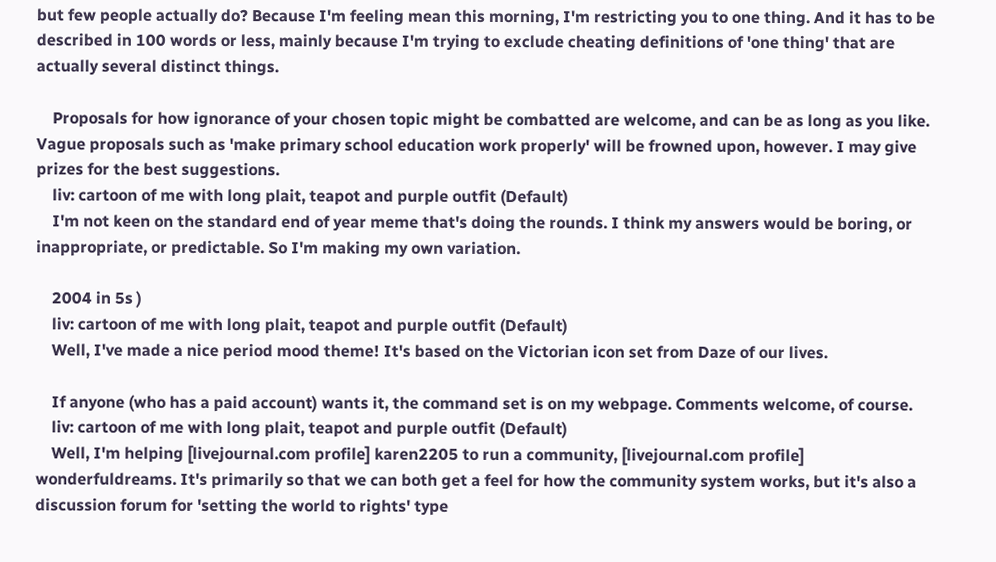but few people actually do? Because I'm feeling mean this morning, I'm restricting you to one thing. And it has to be described in 100 words or less, mainly because I'm trying to exclude cheating definitions of 'one thing' that are actually several distinct things.

    Proposals for how ignorance of your chosen topic might be combatted are welcome, and can be as long as you like. Vague proposals such as 'make primary school education work properly' will be frowned upon, however. I may give prizes for the best suggestions.
    liv: cartoon of me with long plait, teapot and purple outfit (Default)
    I'm not keen on the standard end of year meme that's doing the rounds. I think my answers would be boring, or inappropriate, or predictable. So I'm making my own variation.

    2004 in 5s )
    liv: cartoon of me with long plait, teapot and purple outfit (Default)
    Well, I've made a nice period mood theme! It's based on the Victorian icon set from Daze of our lives.

    If anyone (who has a paid account) wants it, the command set is on my webpage. Comments welcome, of course.
    liv: cartoon of me with long plait, teapot and purple outfit (Default)
    Well, I'm helping [livejournal.com profile] karen2205 to run a community, [livejournal.com profile] wonderfuldreams. It's primarily so that we can both get a feel for how the community system works, but it's also a discussion forum for 'setting the world to rights' type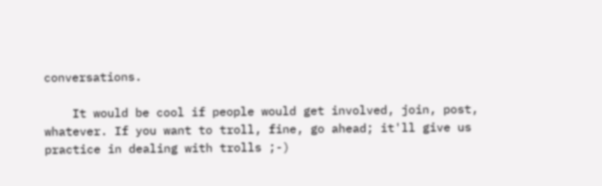conversations.

    It would be cool if people would get involved, join, post, whatever. If you want to troll, fine, go ahead; it'll give us practice in dealing with trolls ;-)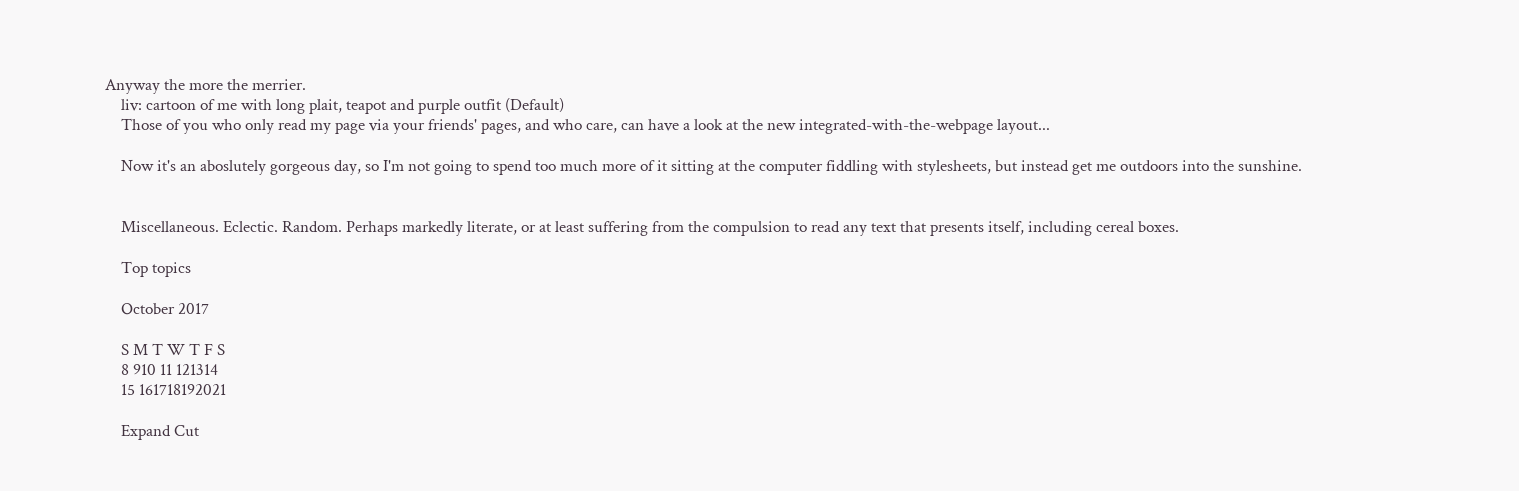Anyway the more the merrier.
    liv: cartoon of me with long plait, teapot and purple outfit (Default)
    Those of you who only read my page via your friends' pages, and who care, can have a look at the new integrated-with-the-webpage layout...

    Now it's an aboslutely gorgeous day, so I'm not going to spend too much more of it sitting at the computer fiddling with stylesheets, but instead get me outdoors into the sunshine.


    Miscellaneous. Eclectic. Random. Perhaps markedly literate, or at least suffering from the compulsion to read any text that presents itself, including cereal boxes.

    Top topics

    October 2017

    S M T W T F S
    8 910 11 121314
    15 161718192021

    Expand Cut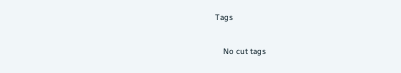Tags

    No cut tags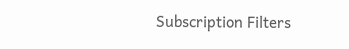Subscription Filters